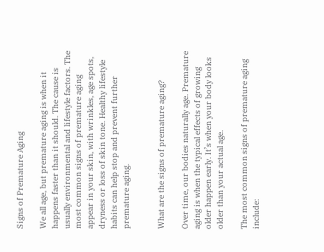Signs of Premature Aging

We all age, but premature aging is when it happens faster than it should. The cause is usually environmental and lifestyle factors. The most common signs of premature aging appear in your skin, with wrinkles, age spots, dryness or loss of skin tone. Healthy lifestyle habits can help stop and prevent further premature aging.


What are the signs of premature aging?

Over time, our bodies naturally age. Premature aging is when the typical effects of growing older happen early. It’s when your body looks older than your actual age.

The most common signs of premature aging include: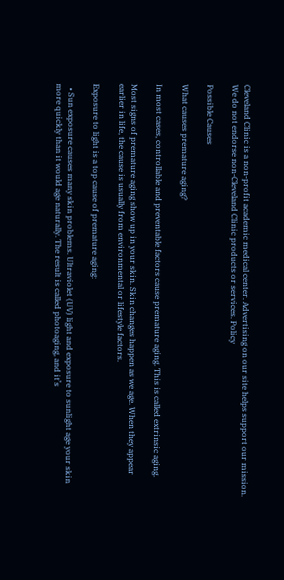Cleveland Clinic is a non-profit academic medical center. Advertising on our site helps support our mission. We do not endorse non-Cleveland Clinic products or services. Policy

Possible Causes

What causes premature aging?

In most cases, controllable and preventable factors cause premature aging. This is called extrinsic aging.

Most signs of premature aging show up in your skin. Skin changes happen as we age. When they appear earlier in life, the cause is usually from environmental or lifestyle factors.

Exposure to light is a top cause of premature aging:

  • Sun exposure causes many skin problems. Ultraviolet (UV) light and exposure to sunlight age your skin more quickly than it would age naturally. The result is called photoaging, and it’s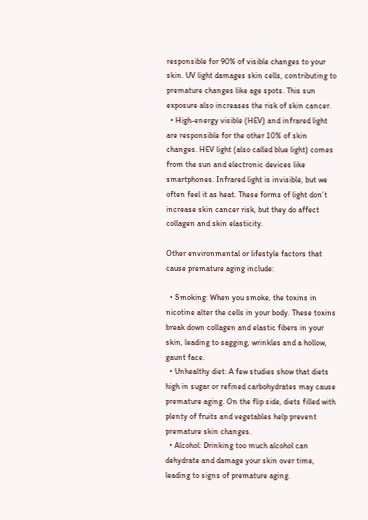responsible for 90% of visible changes to your skin. UV light damages skin cells, contributing to premature changes like age spots. This sun exposure also increases the risk of skin cancer.
  • High-energy visible (HEV) and infrared light are responsible for the other 10% of skin changes. HEV light (also called blue light) comes from the sun and electronic devices like smartphones. Infrared light is invisible, but we often feel it as heat. These forms of light don’t increase skin cancer risk, but they do affect collagen and skin elasticity.

Other environmental or lifestyle factors that cause premature aging include:

  • Smoking: When you smoke, the toxins in nicotine alter the cells in your body. These toxins break down collagen and elastic fibers in your skin, leading to sagging, wrinkles and a hollow, gaunt face.
  • Unhealthy diet: A few studies show that diets high in sugar or refined carbohydrates may cause premature aging. On the flip side, diets filled with plenty of fruits and vegetables help prevent premature skin changes.
  • Alcohol: Drinking too much alcohol can dehydrate and damage your skin over time, leading to signs of premature aging.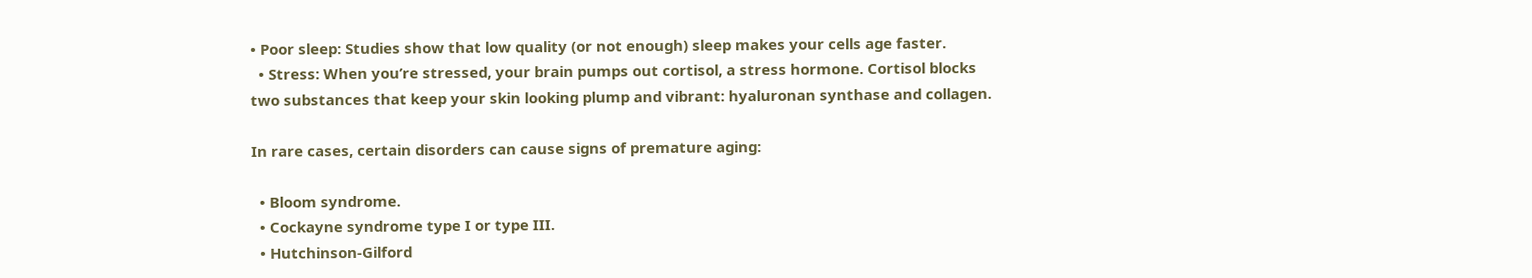• Poor sleep: Studies show that low quality (or not enough) sleep makes your cells age faster.
  • Stress: When you’re stressed, your brain pumps out cortisol, a stress hormone. Cortisol blocks two substances that keep your skin looking plump and vibrant: hyaluronan synthase and collagen.

In rare cases, certain disorders can cause signs of premature aging:

  • Bloom syndrome.
  • Cockayne syndrome type I or type III.
  • Hutchinson-Gilford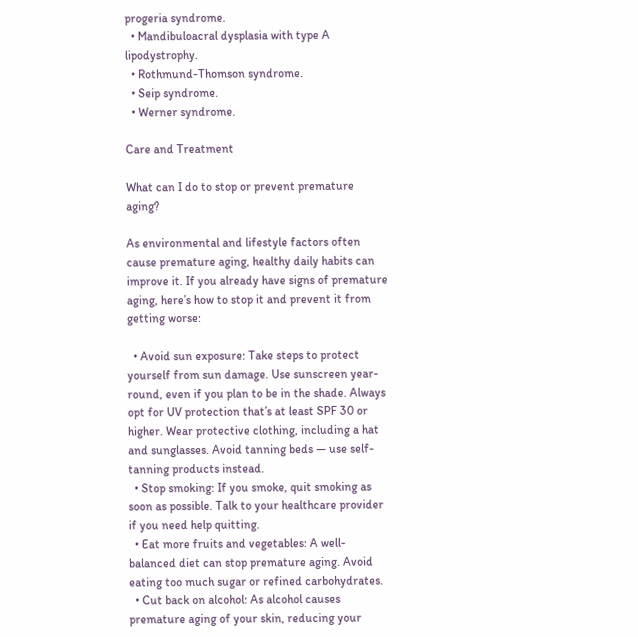progeria syndrome.
  • Mandibuloacral dysplasia with type A lipodystrophy.
  • Rothmund-Thomson syndrome.
  • Seip syndrome.
  • Werner syndrome.

Care and Treatment

What can I do to stop or prevent premature aging?

As environmental and lifestyle factors often cause premature aging, healthy daily habits can improve it. If you already have signs of premature aging, here’s how to stop it and prevent it from getting worse:

  • Avoid sun exposure: Take steps to protect yourself from sun damage. Use sunscreen year-round, even if you plan to be in the shade. Always opt for UV protection that’s at least SPF 30 or higher. Wear protective clothing, including a hat and sunglasses. Avoid tanning beds — use self-tanning products instead.
  • Stop smoking: If you smoke, quit smoking as soon as possible. Talk to your healthcare provider if you need help quitting.
  • Eat more fruits and vegetables: A well-balanced diet can stop premature aging. Avoid eating too much sugar or refined carbohydrates.
  • Cut back on alcohol: As alcohol causes premature aging of your skin, reducing your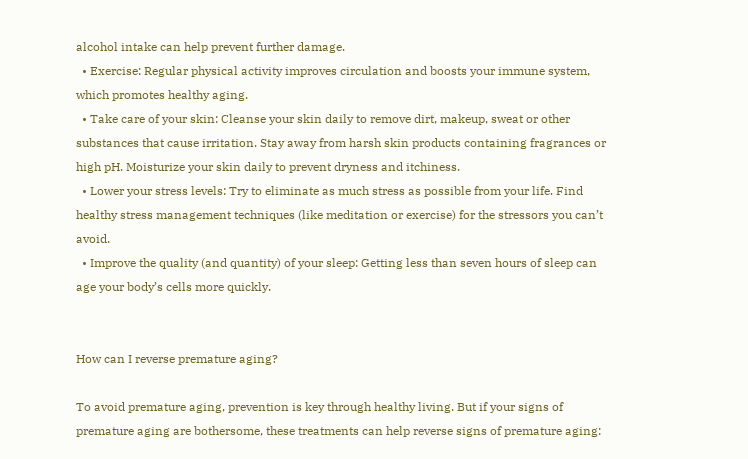alcohol intake can help prevent further damage.
  • Exercise: Regular physical activity improves circulation and boosts your immune system, which promotes healthy aging.
  • Take care of your skin: Cleanse your skin daily to remove dirt, makeup, sweat or other substances that cause irritation. Stay away from harsh skin products containing fragrances or high pH. Moisturize your skin daily to prevent dryness and itchiness.
  • Lower your stress levels: Try to eliminate as much stress as possible from your life. Find healthy stress management techniques (like meditation or exercise) for the stressors you can’t avoid.
  • Improve the quality (and quantity) of your sleep: Getting less than seven hours of sleep can age your body’s cells more quickly.


How can I reverse premature aging?

To avoid premature aging, prevention is key through healthy living. But if your signs of premature aging are bothersome, these treatments can help reverse signs of premature aging: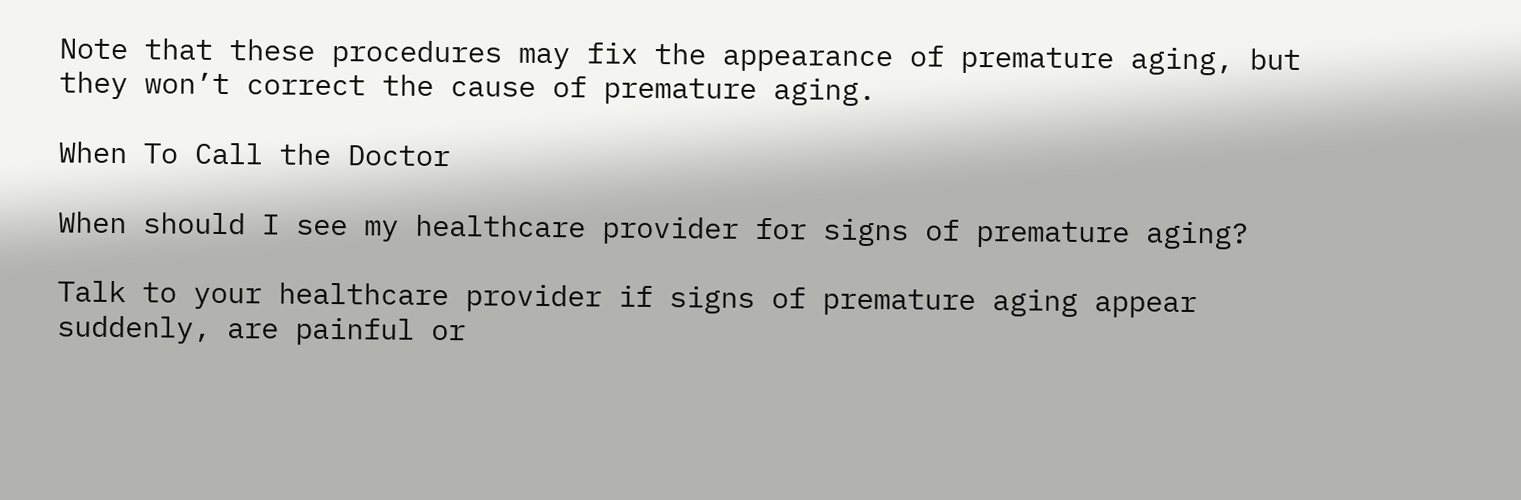Note that these procedures may fix the appearance of premature aging, but they won’t correct the cause of premature aging.

When To Call the Doctor

When should I see my healthcare provider for signs of premature aging?

Talk to your healthcare provider if signs of premature aging appear suddenly, are painful or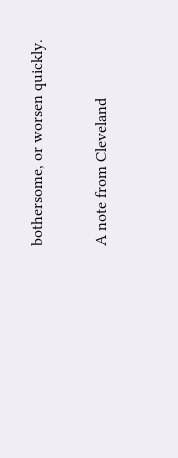bothersome, or worsen quickly.

A note from Cleveland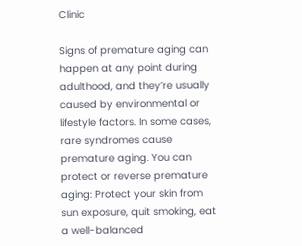Clinic

Signs of premature aging can happen at any point during adulthood, and they’re usually caused by environmental or lifestyle factors. In some cases, rare syndromes cause premature aging. You can protect or reverse premature aging: Protect your skin from sun exposure, quit smoking, eat a well-balanced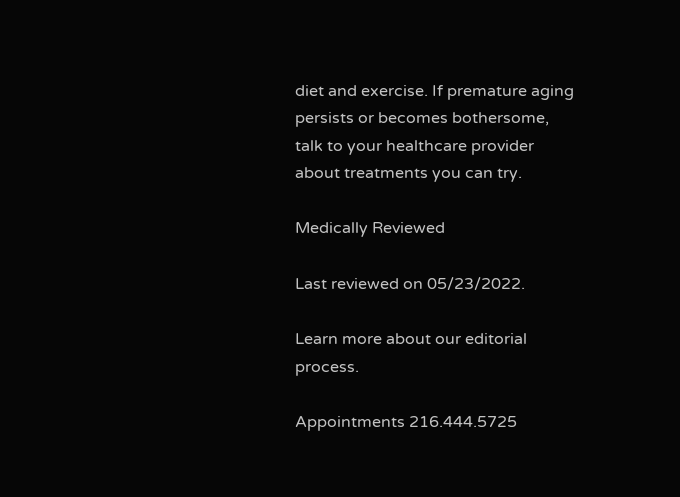diet and exercise. If premature aging persists or becomes bothersome, talk to your healthcare provider about treatments you can try.

Medically Reviewed

Last reviewed on 05/23/2022.

Learn more about our editorial process.

Appointments 216.444.5725